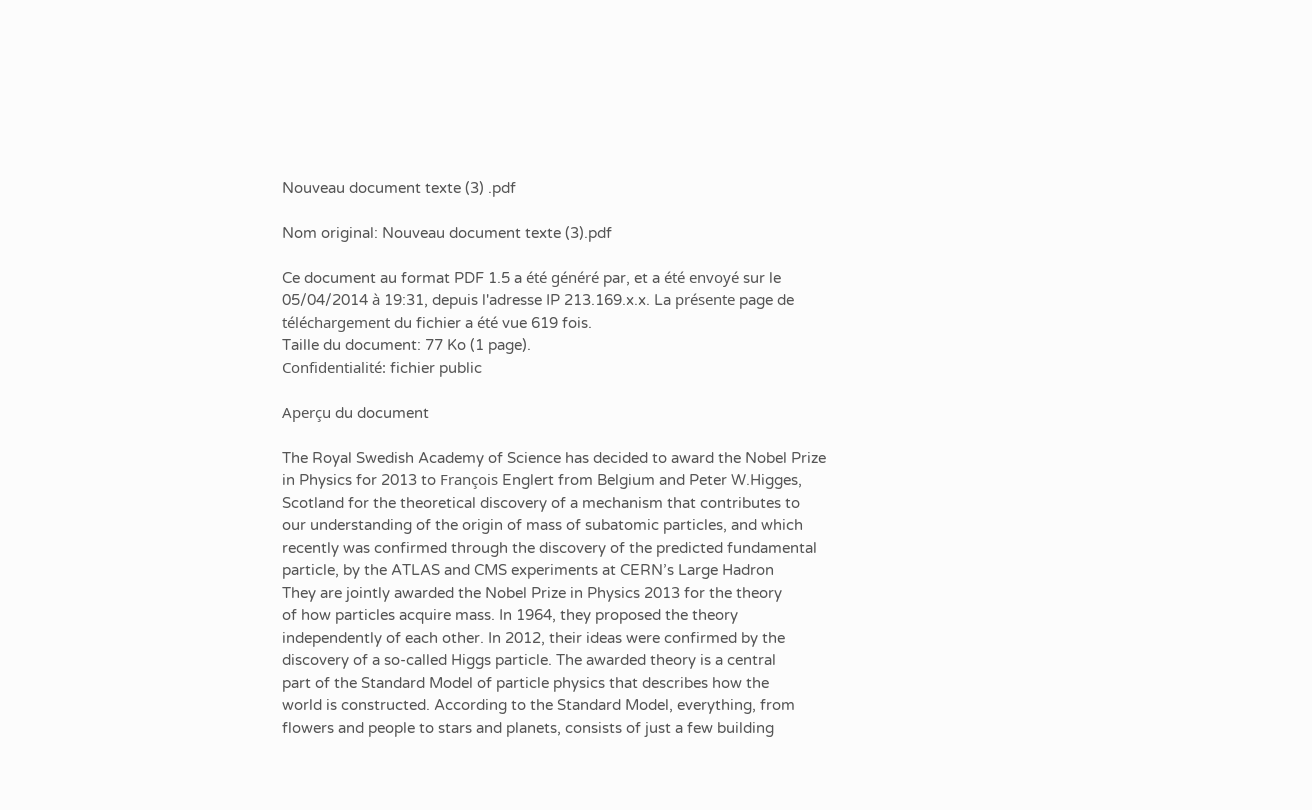Nouveau document texte (3) .pdf

Nom original: Nouveau document texte (3).pdf

Ce document au format PDF 1.5 a été généré par, et a été envoyé sur le 05/04/2014 à 19:31, depuis l'adresse IP 213.169.x.x. La présente page de téléchargement du fichier a été vue 619 fois.
Taille du document: 77 Ko (1 page).
Confidentialité: fichier public

Aperçu du document

The Royal Swedish Academy of Science has decided to award the Nobel Prize
in Physics for 2013 to François Englert from Belgium and Peter W.Higges,
Scotland for the theoretical discovery of a mechanism that contributes to
our understanding of the origin of mass of subatomic particles, and which
recently was confirmed through the discovery of the predicted fundamental
particle, by the ATLAS and CMS experiments at CERN’s Large Hadron
They are jointly awarded the Nobel Prize in Physics 2013 for the theory
of how particles acquire mass. In 1964, they proposed the theory
independently of each other. In 2012, their ideas were confirmed by the
discovery of a so-called Higgs particle. The awarded theory is a central
part of the Standard Model of particle physics that describes how the
world is constructed. According to the Standard Model, everything, from
flowers and people to stars and planets, consists of just a few building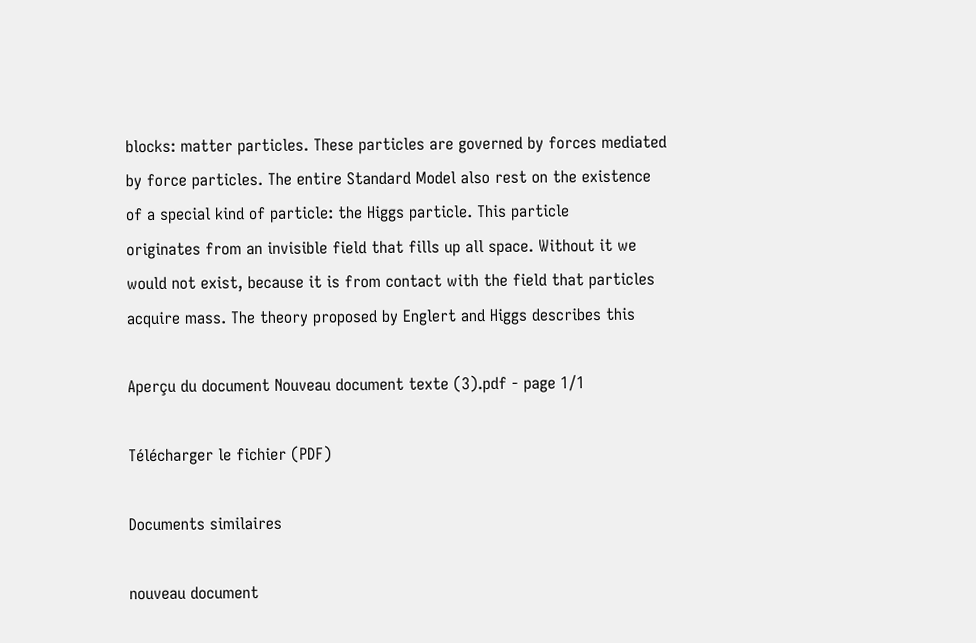blocks: matter particles. These particles are governed by forces mediated
by force particles. The entire Standard Model also rest on the existence
of a special kind of particle: the Higgs particle. This particle
originates from an invisible field that fills up all space. Without it we
would not exist, because it is from contact with the field that particles
acquire mass. The theory proposed by Englert and Higgs describes this

Aperçu du document Nouveau document texte (3).pdf - page 1/1

Télécharger le fichier (PDF)

Documents similaires

nouveau document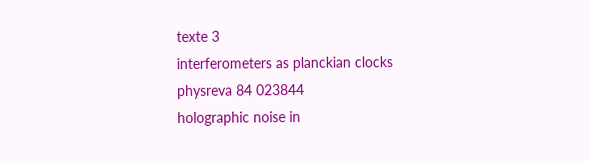texte 3
interferometers as planckian clocks
physreva 84 023844
holographic noise in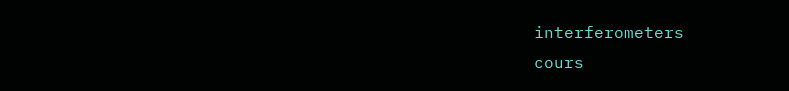interferometers
cours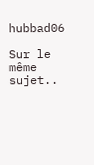hubbad06

Sur le même sujet..